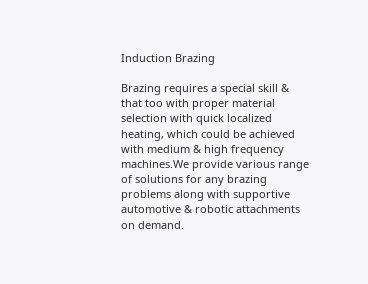Induction Brazing

Brazing requires a special skill & that too with proper material selection with quick localized heating, which could be achieved with medium & high frequency machines.We provide various range of solutions for any brazing problems along with supportive automotive & robotic attachments on demand.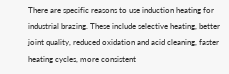There are specific reasons to use induction heating for industrial brazing. These include selective heating, better joint quality, reduced oxidation and acid cleaning, faster heating cycles, more consistent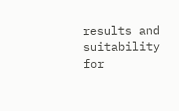results and suitability for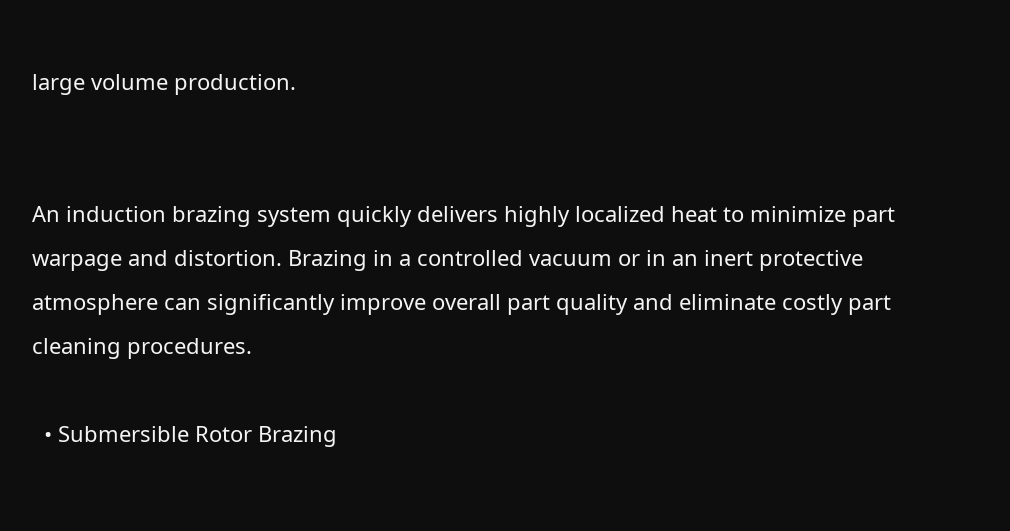large volume production.


An induction brazing system quickly delivers highly localized heat to minimize part warpage and distortion. Brazing in a controlled vacuum or in an inert protective atmosphere can significantly improve overall part quality and eliminate costly part cleaning procedures.

  • Submersible Rotor Brazing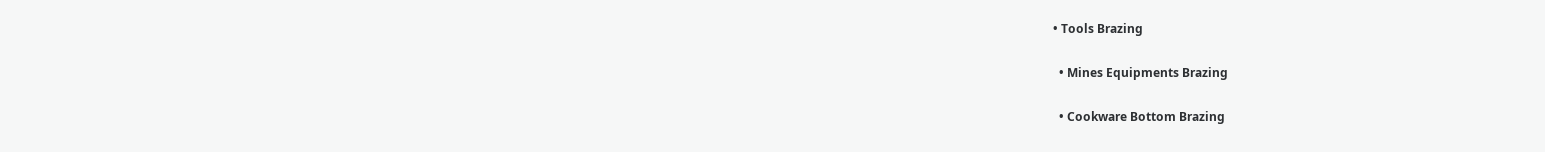• Tools Brazing

  • Mines Equipments Brazing

  • Cookware Bottom Brazing